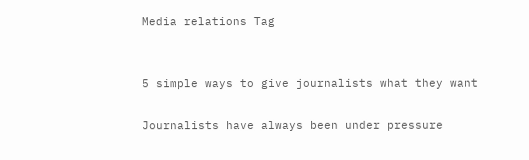Media relations Tag


5 simple ways to give journalists what they want

Journalists have always been under pressure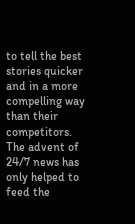to tell the best stories quicker and in a more compelling way than their competitors. The advent of 24/7 news has only helped to feed the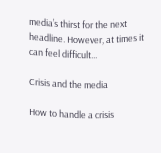media’s thirst for the next headline. However, at times it can feel difficult...

Crisis and the media

How to handle a crisis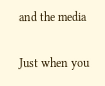and the media

Just when you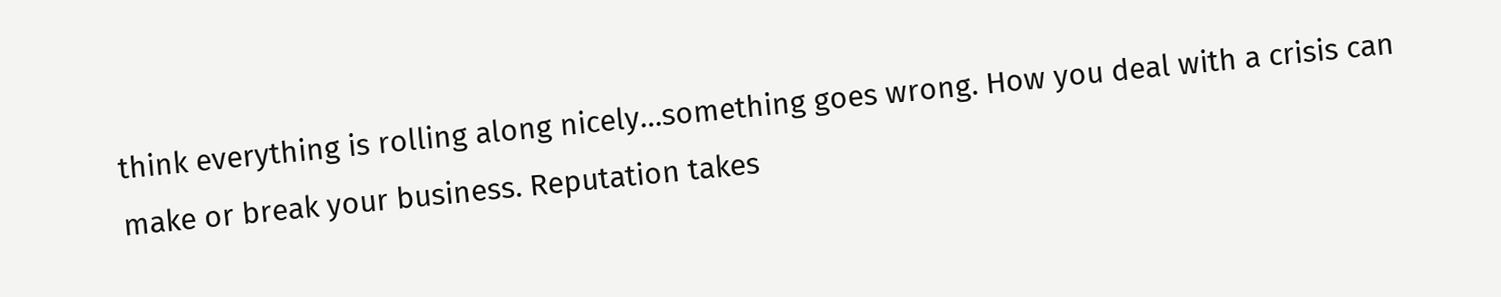think everything is rolling along nicely…something goes wrong. How you deal with a crisis can make or break your business. Reputation takes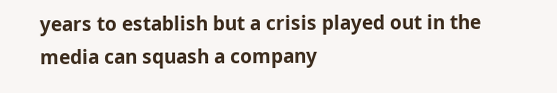years to establish but a crisis played out in the media can squash a company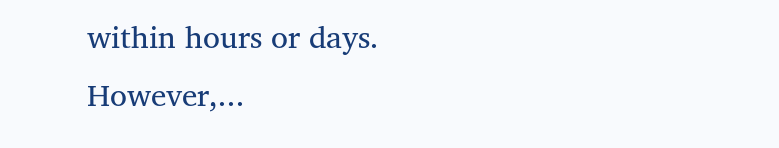within hours or days. However,...